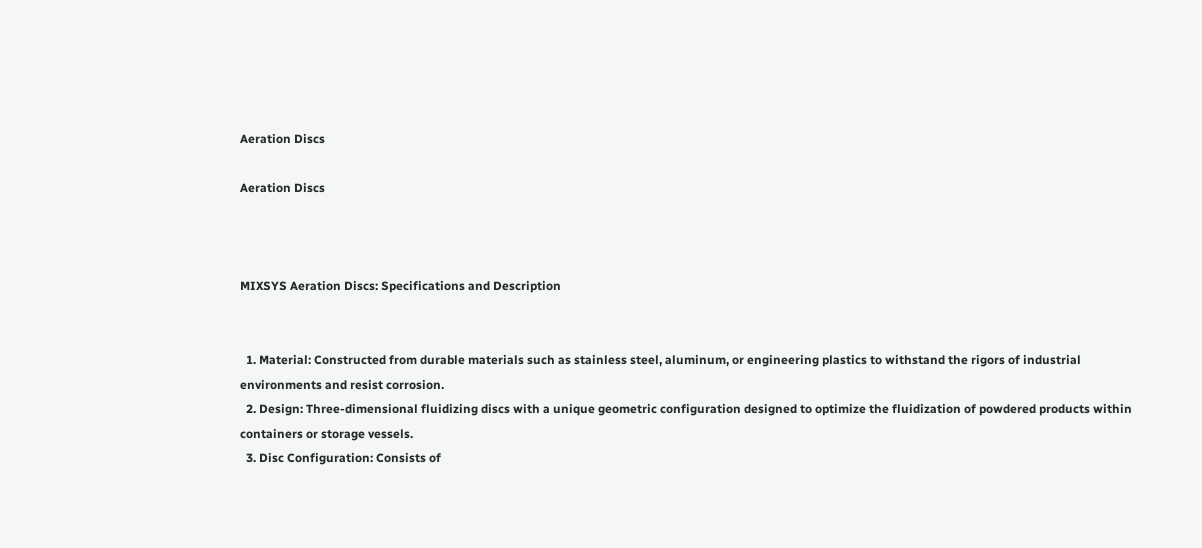Aeration Discs

Aeration Discs



MIXSYS Aeration Discs: Specifications and Description


  1. Material: Constructed from durable materials such as stainless steel, aluminum, or engineering plastics to withstand the rigors of industrial environments and resist corrosion.
  2. Design: Three-dimensional fluidizing discs with a unique geometric configuration designed to optimize the fluidization of powdered products within containers or storage vessels.
  3. Disc Configuration: Consists of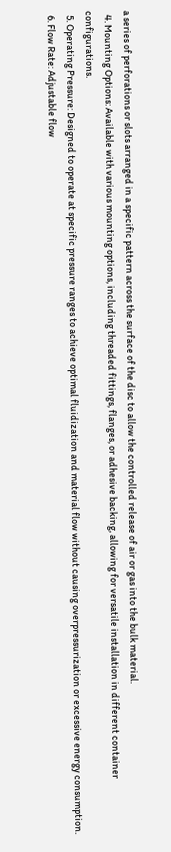a series of perforations or slots arranged in a specific pattern across the surface of the disc to allow the controlled release of air or gas into the bulk material.
  4. Mounting Options: Available with various mounting options, including threaded fittings, flanges, or adhesive backing, allowing for versatile installation in different container configurations.
  5. Operating Pressure: Designed to operate at specific pressure ranges to achieve optimal fluidization and material flow without causing overpressurization or excessive energy consumption.
  6. Flow Rate: Adjustable flow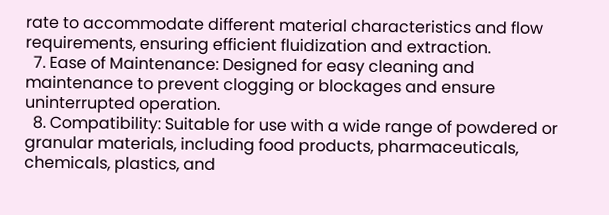rate to accommodate different material characteristics and flow requirements, ensuring efficient fluidization and extraction.
  7. Ease of Maintenance: Designed for easy cleaning and maintenance to prevent clogging or blockages and ensure uninterrupted operation.
  8. Compatibility: Suitable for use with a wide range of powdered or granular materials, including food products, pharmaceuticals, chemicals, plastics, and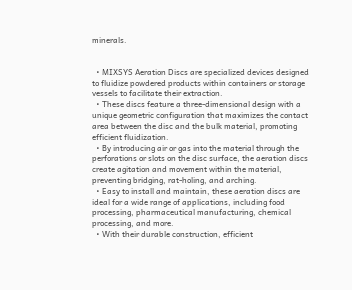minerals.


  • MIXSYS Aeration Discs are specialized devices designed to fluidize powdered products within containers or storage vessels to facilitate their extraction.
  • These discs feature a three-dimensional design with a unique geometric configuration that maximizes the contact area between the disc and the bulk material, promoting efficient fluidization.
  • By introducing air or gas into the material through the perforations or slots on the disc surface, the aeration discs create agitation and movement within the material, preventing bridging, rat-holing, and arching.
  • Easy to install and maintain, these aeration discs are ideal for a wide range of applications, including food processing, pharmaceutical manufacturing, chemical processing, and more.
  • With their durable construction, efficient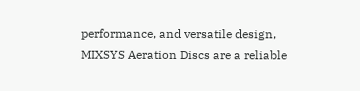performance, and versatile design, MIXSYS Aeration Discs are a reliable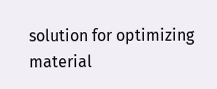solution for optimizing material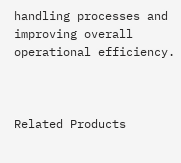handling processes and improving overall operational efficiency.



Related Products